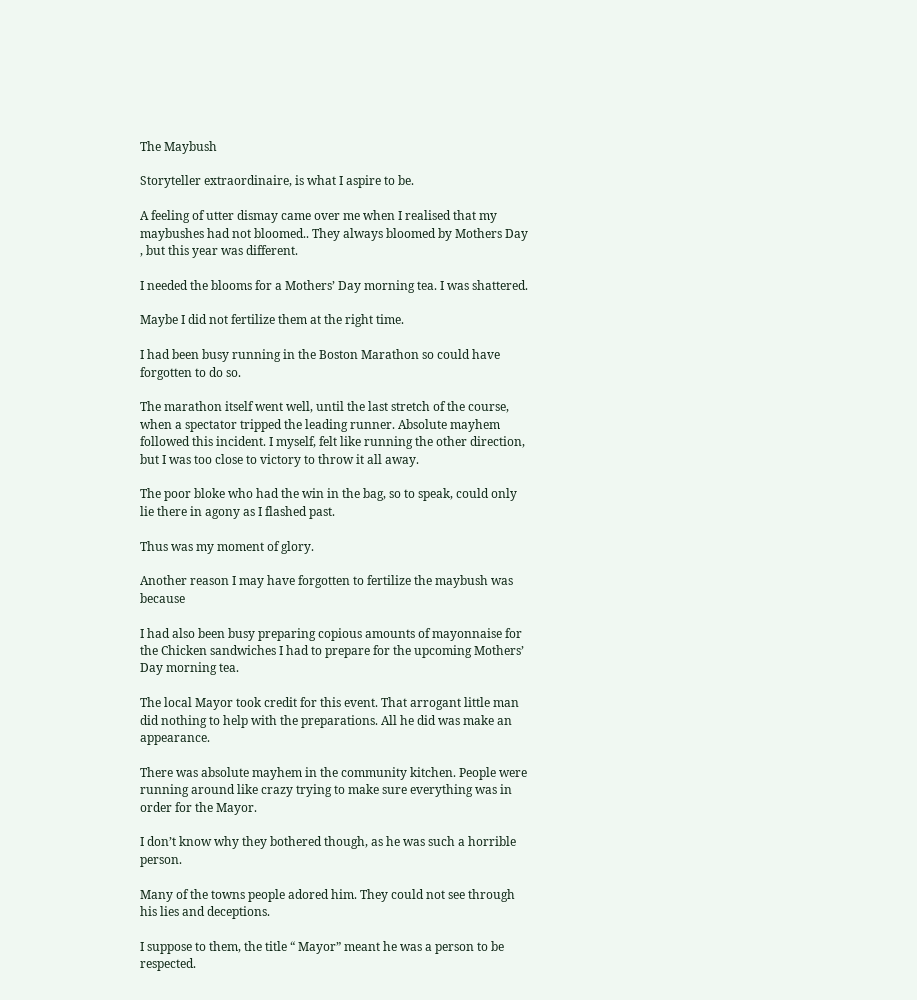The Maybush

Storyteller extraordinaire, is what I aspire to be.

A feeling of utter dismay came over me when I realised that my maybushes had not bloomed.. They always bloomed by Mothers Day , but this year was different.

I needed the blooms for a Mothers’ Day morning tea. I was shattered.

Maybe I did not fertilize them at the right time.

I had been busy running in the Boston Marathon so could have forgotten to do so.

The marathon itself went well, until the last stretch of the course, when a spectator tripped the leading runner. Absolute mayhem followed this incident. I myself, felt like running the other direction, but I was too close to victory to throw it all away.

The poor bloke who had the win in the bag, so to speak, could only lie there in agony as I flashed past.

Thus was my moment of glory.

Another reason I may have forgotten to fertilize the maybush was because

I had also been busy preparing copious amounts of mayonnaise for the Chicken sandwiches I had to prepare for the upcoming Mothers’ Day morning tea.

The local Mayor took credit for this event. That arrogant little man did nothing to help with the preparations. All he did was make an appearance.

There was absolute mayhem in the community kitchen. People were running around like crazy trying to make sure everything was in order for the Mayor.

I don’t know why they bothered though, as he was such a horrible person.

Many of the towns people adored him. They could not see through his lies and deceptions.

I suppose to them, the title “ Mayor” meant he was a person to be respected.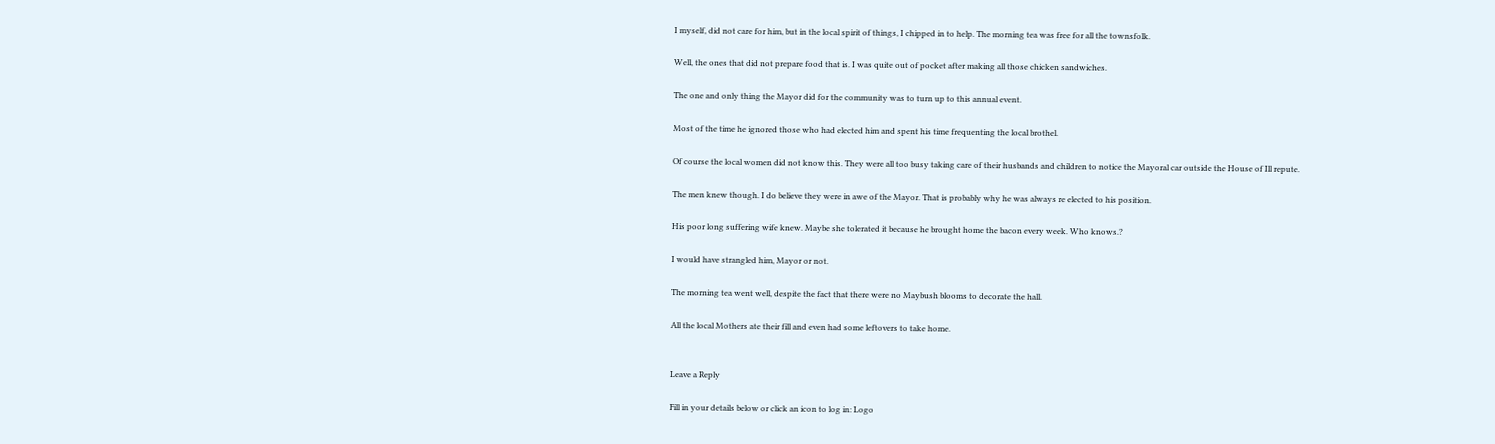I myself, did not care for him, but in the local spirit of things, I chipped in to help. The morning tea was free for all the townsfolk.

Well, the ones that did not prepare food that is. I was quite out of pocket after making all those chicken sandwiches.

The one and only thing the Mayor did for the community was to turn up to this annual event.

Most of the time he ignored those who had elected him and spent his time frequenting the local brothel.

Of course the local women did not know this. They were all too busy taking care of their husbands and children to notice the Mayoral car outside the House of Ill repute.

The men knew though. I do believe they were in awe of the Mayor. That is probably why he was always re elected to his position.

His poor long suffering wife knew. Maybe she tolerated it because he brought home the bacon every week. Who knows.?

I would have strangled him, Mayor or not.

The morning tea went well, despite the fact that there were no Maybush blooms to decorate the hall.

All the local Mothers ate their fill and even had some leftovers to take home.


Leave a Reply

Fill in your details below or click an icon to log in: Logo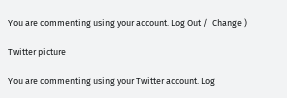You are commenting using your account. Log Out /  Change )

Twitter picture

You are commenting using your Twitter account. Log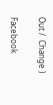Out /  Change )

Facebook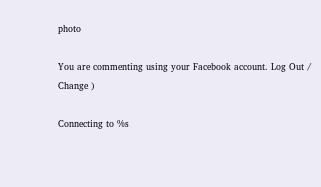photo

You are commenting using your Facebook account. Log Out /  Change )

Connecting to %s